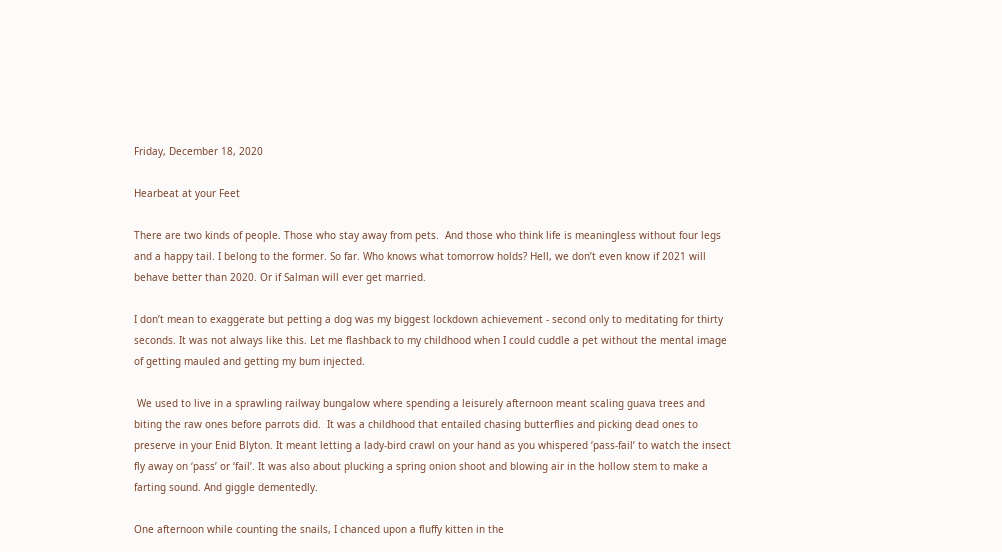Friday, December 18, 2020

Hearbeat at your Feet

There are two kinds of people. Those who stay away from pets.  And those who think life is meaningless without four legs and a happy tail. I belong to the former. So far. Who knows what tomorrow holds? Hell, we don’t even know if 2021 will behave better than 2020. Or if Salman will ever get married.

I don’t mean to exaggerate but petting a dog was my biggest lockdown achievement - second only to meditating for thirty seconds. It was not always like this. Let me flashback to my childhood when I could cuddle a pet without the mental image of getting mauled and getting my bum injected.

 We used to live in a sprawling railway bungalow where spending a leisurely afternoon meant scaling guava trees and biting the raw ones before parrots did.  It was a childhood that entailed chasing butterflies and picking dead ones to preserve in your Enid Blyton. It meant letting a lady-bird crawl on your hand as you whispered ‘pass-fail’ to watch the insect fly away on ‘pass’ or ‘fail’. It was also about plucking a spring onion shoot and blowing air in the hollow stem to make a farting sound. And giggle dementedly.

One afternoon while counting the snails, I chanced upon a fluffy kitten in the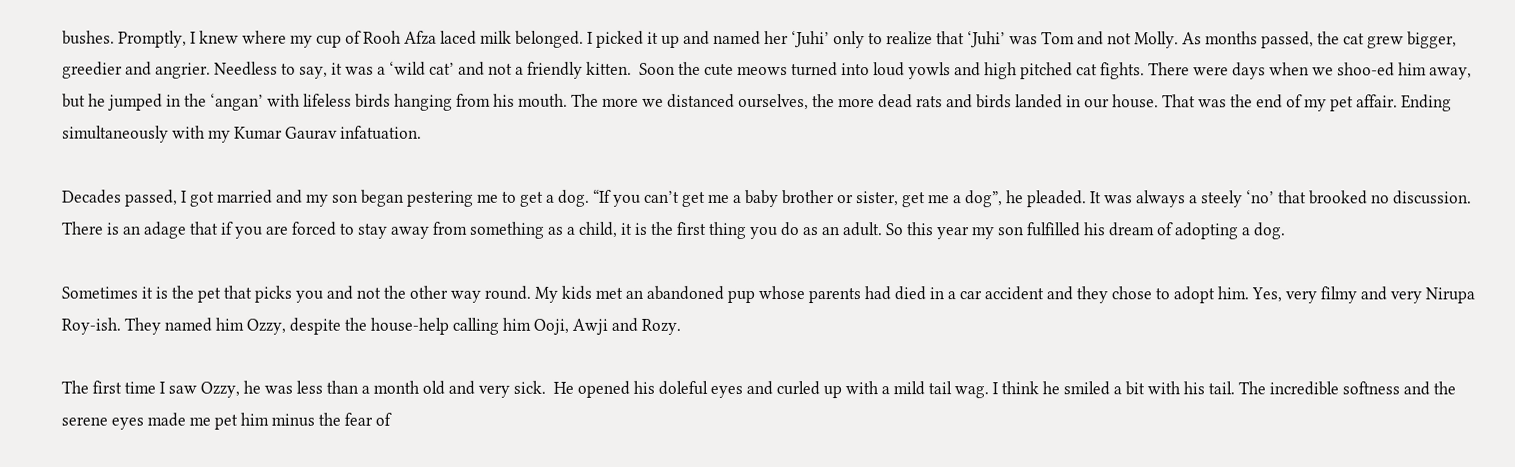bushes. Promptly, I knew where my cup of Rooh Afza laced milk belonged. I picked it up and named her ‘Juhi’ only to realize that ‘Juhi’ was Tom and not Molly. As months passed, the cat grew bigger, greedier and angrier. Needless to say, it was a ‘wild cat’ and not a friendly kitten.  Soon the cute meows turned into loud yowls and high pitched cat fights. There were days when we shoo-ed him away, but he jumped in the ‘angan’ with lifeless birds hanging from his mouth. The more we distanced ourselves, the more dead rats and birds landed in our house. That was the end of my pet affair. Ending simultaneously with my Kumar Gaurav infatuation.

Decades passed, I got married and my son began pestering me to get a dog. “If you can’t get me a baby brother or sister, get me a dog”, he pleaded. It was always a steely ‘no’ that brooked no discussion. There is an adage that if you are forced to stay away from something as a child, it is the first thing you do as an adult. So this year my son fulfilled his dream of adopting a dog.

Sometimes it is the pet that picks you and not the other way round. My kids met an abandoned pup whose parents had died in a car accident and they chose to adopt him. Yes, very filmy and very Nirupa Roy-ish. They named him Ozzy, despite the house-help calling him Ooji, Awji and Rozy.

The first time I saw Ozzy, he was less than a month old and very sick.  He opened his doleful eyes and curled up with a mild tail wag. I think he smiled a bit with his tail. The incredible softness and the serene eyes made me pet him minus the fear of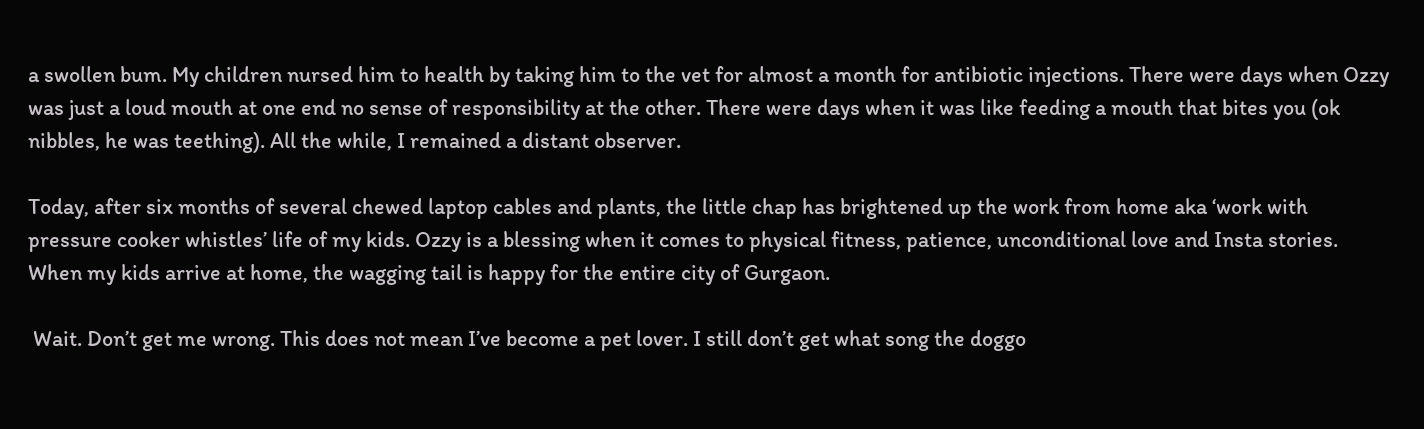a swollen bum. My children nursed him to health by taking him to the vet for almost a month for antibiotic injections. There were days when Ozzy was just a loud mouth at one end no sense of responsibility at the other. There were days when it was like feeding a mouth that bites you (ok nibbles, he was teething). All the while, I remained a distant observer.

Today, after six months of several chewed laptop cables and plants, the little chap has brightened up the work from home aka ‘work with pressure cooker whistles’ life of my kids. Ozzy is a blessing when it comes to physical fitness, patience, unconditional love and Insta stories. When my kids arrive at home, the wagging tail is happy for the entire city of Gurgaon.

 Wait. Don’t get me wrong. This does not mean I’ve become a pet lover. I still don’t get what song the doggo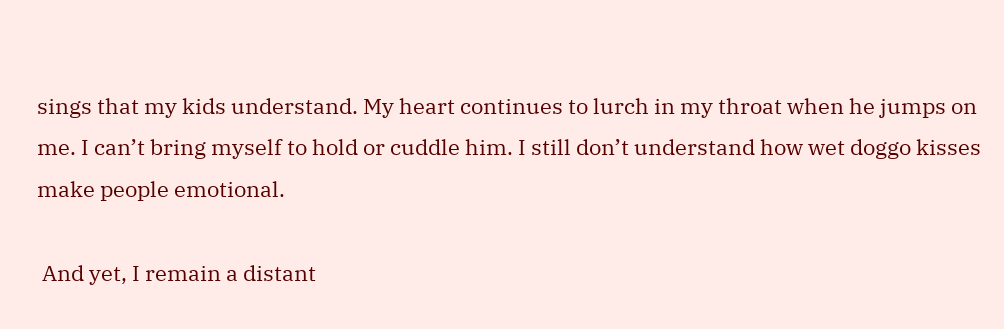sings that my kids understand. My heart continues to lurch in my throat when he jumps on me. I can’t bring myself to hold or cuddle him. I still don’t understand how wet doggo kisses make people emotional.

 And yet, I remain a distant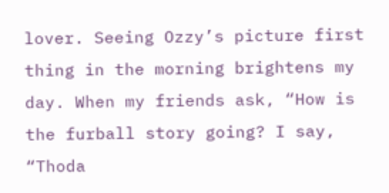lover. Seeing Ozzy’s picture first thing in the morning brightens my day. When my friends ask, “How is the furball story going? I say, “Thoda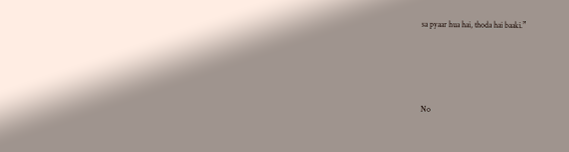sa pyaar hua hai, thoda hai baaki.”





No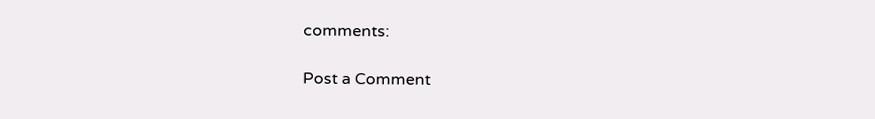comments:

Post a Comment